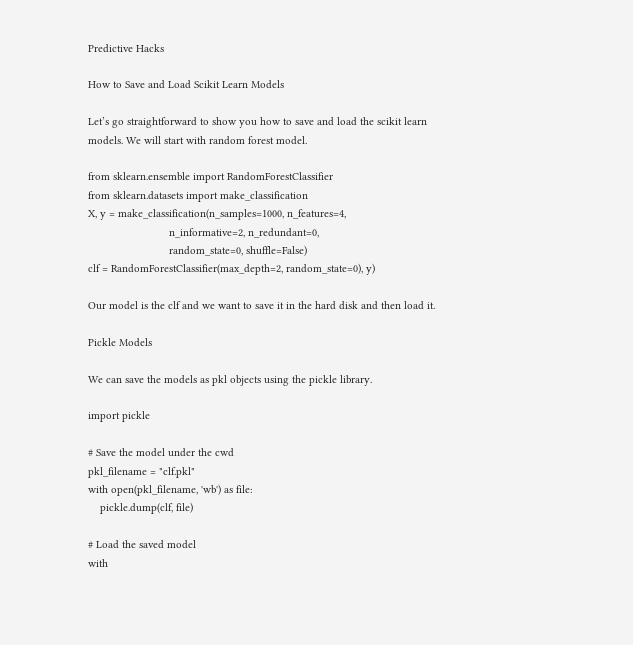Predictive Hacks

How to Save and Load Scikit Learn Models

Let’s go straightforward to show you how to save and load the scikit learn models. We will start with random forest model.

from sklearn.ensemble import RandomForestClassifier
from sklearn.datasets import make_classification
X, y = make_classification(n_samples=1000, n_features=4,
                           n_informative=2, n_redundant=0,
                           random_state=0, shuffle=False)
clf = RandomForestClassifier(max_depth=2, random_state=0), y)

Our model is the clf and we want to save it in the hard disk and then load it.

Pickle Models

We can save the models as pkl objects using the pickle library.

import pickle

# Save the model under the cwd
pkl_filename = "clf.pkl"
with open(pkl_filename, 'wb') as file:
    pickle.dump(clf, file)

# Load the saved model
with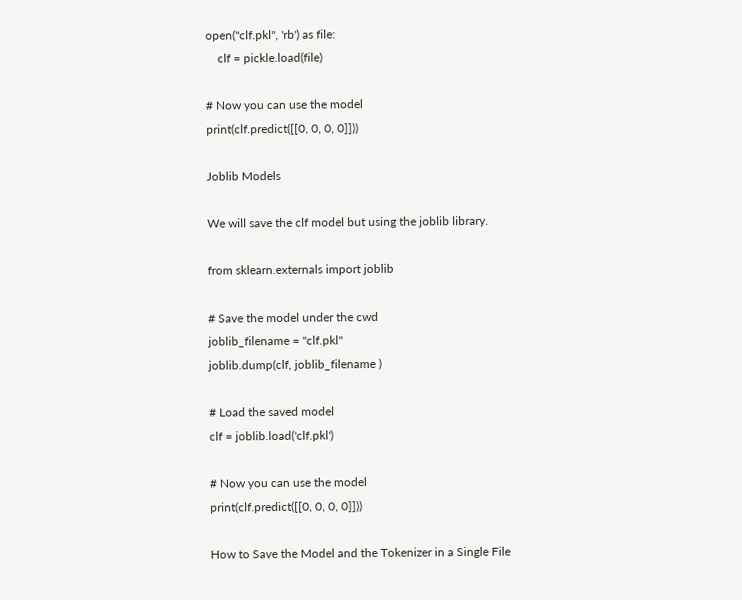open("clf.pkl", 'rb') as file:
    clf = pickle.load(file)

# Now you can use the model
print(clf.predict([[0, 0, 0, 0]]))

Joblib Models

We will save the clf model but using the joblib library.

from sklearn.externals import joblib

# Save the model under the cwd
joblib_filename = "clf.pkl"
joblib.dump(clf, joblib_filename )

# Load the saved model
clf = joblib.load('clf.pkl')

# Now you can use the model
print(clf.predict([[0, 0, 0, 0]]))

How to Save the Model and the Tokenizer in a Single File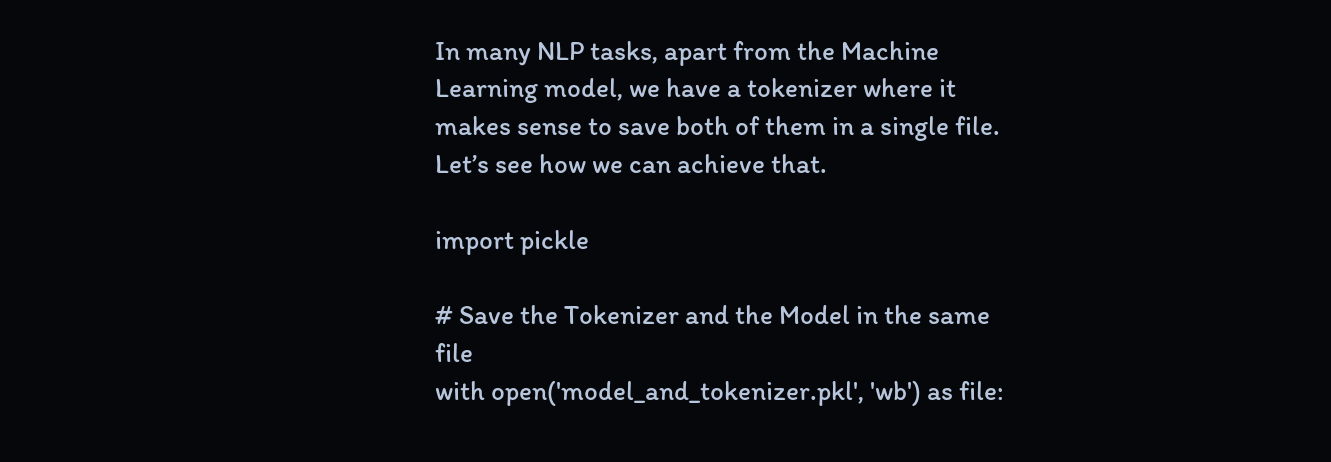In many NLP tasks, apart from the Machine Learning model, we have a tokenizer where it makes sense to save both of them in a single file. Let’s see how we can achieve that.

import pickle

# Save the Tokenizer and the Model in the same file
with open('model_and_tokenizer.pkl', 'wb') as file: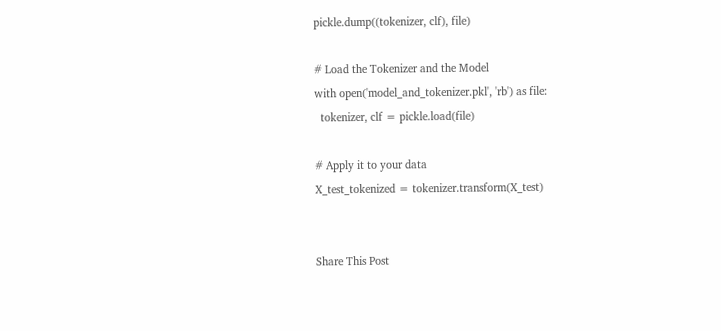pickle.dump((tokenizer, clf), file)

# Load the Tokenizer and the Model
with open('model_and_tokenizer.pkl', 'rb') as file:
  tokenizer, clf = pickle.load(file)

# Apply it to your data
X_test_tokenized = tokenizer.transform(X_test)


Share This Post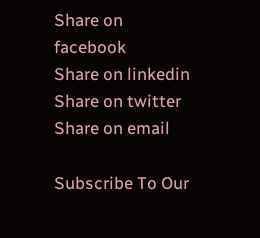Share on facebook
Share on linkedin
Share on twitter
Share on email

Subscribe To Our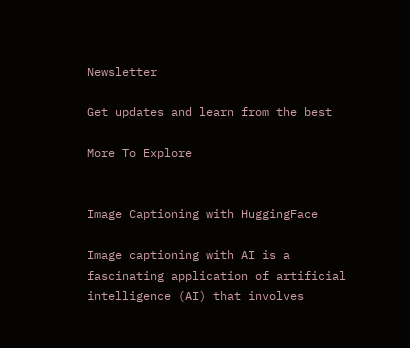Newsletter

Get updates and learn from the best

More To Explore


Image Captioning with HuggingFace

Image captioning with AI is a fascinating application of artificial intelligence (AI) that involves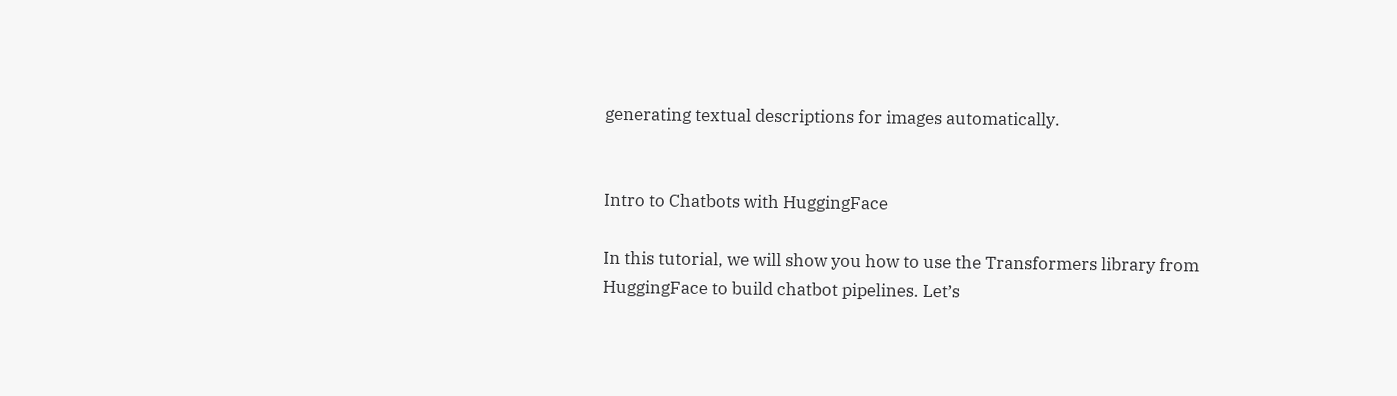generating textual descriptions for images automatically.


Intro to Chatbots with HuggingFace

In this tutorial, we will show you how to use the Transformers library from HuggingFace to build chatbot pipelines. Let’s